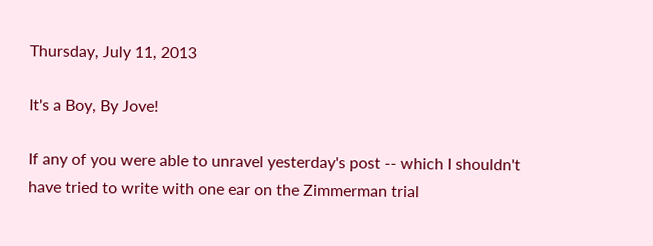Thursday, July 11, 2013

It's a Boy, By Jove!

If any of you were able to unravel yesterday's post -- which I shouldn't have tried to write with one ear on the Zimmerman trial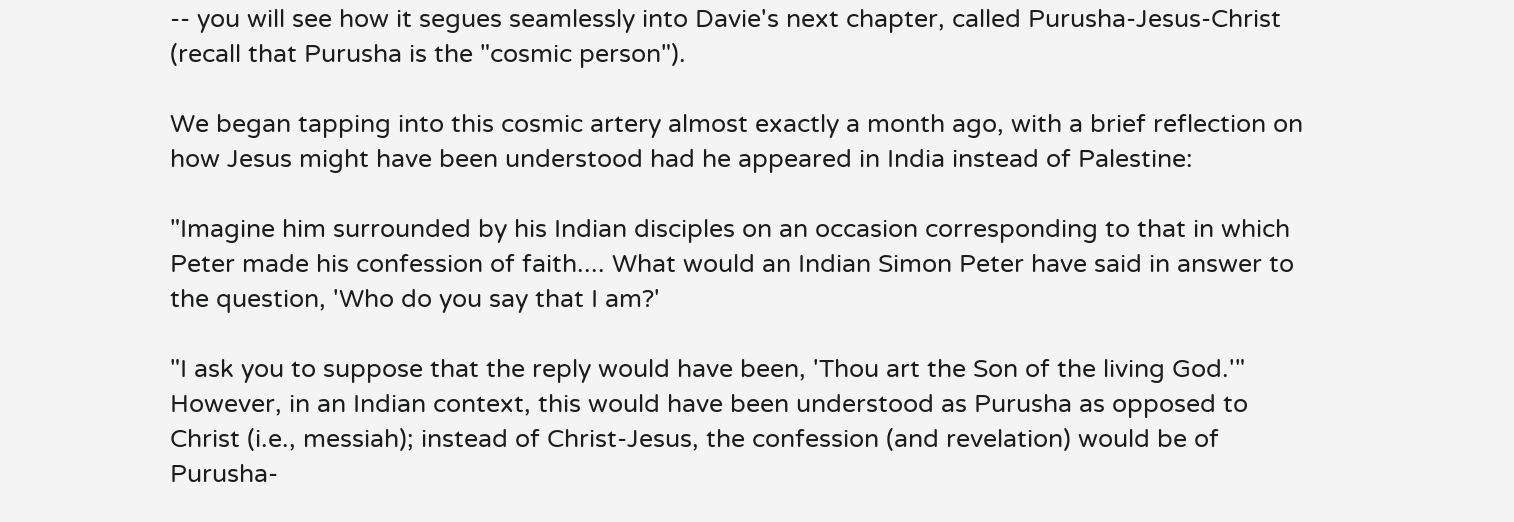-- you will see how it segues seamlessly into Davie's next chapter, called Purusha-Jesus-Christ (recall that Purusha is the "cosmic person").

We began tapping into this cosmic artery almost exactly a month ago, with a brief reflection on how Jesus might have been understood had he appeared in India instead of Palestine:

"Imagine him surrounded by his Indian disciples on an occasion corresponding to that in which Peter made his confession of faith.... What would an Indian Simon Peter have said in answer to the question, 'Who do you say that I am?'

"I ask you to suppose that the reply would have been, 'Thou art the Son of the living God.'" However, in an Indian context, this would have been understood as Purusha as opposed to Christ (i.e., messiah); instead of Christ-Jesus, the confession (and revelation) would be of Purusha-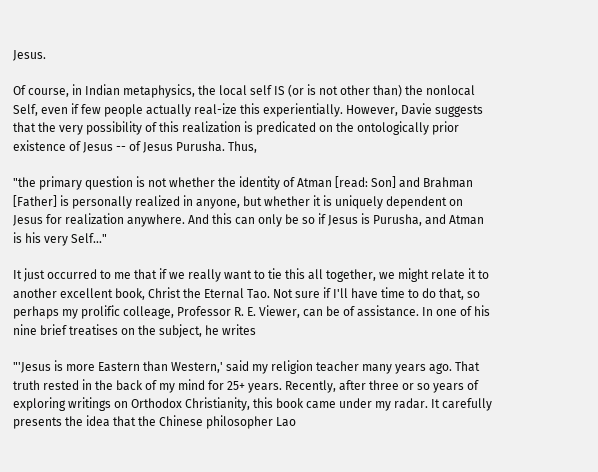Jesus.

Of course, in Indian metaphysics, the local self IS (or is not other than) the nonlocal Self, even if few people actually real-ize this experientially. However, Davie suggests that the very possibility of this realization is predicated on the ontologically prior existence of Jesus -- of Jesus Purusha. Thus,

"the primary question is not whether the identity of Atman [read: Son] and Brahman [Father] is personally realized in anyone, but whether it is uniquely dependent on Jesus for realization anywhere. And this can only be so if Jesus is Purusha, and Atman is his very Self..."

It just occurred to me that if we really want to tie this all together, we might relate it to another excellent book, Christ the Eternal Tao. Not sure if I'll have time to do that, so perhaps my prolific colleage, Professor R. E. Viewer, can be of assistance. In one of his nine brief treatises on the subject, he writes

"'Jesus is more Eastern than Western,' said my religion teacher many years ago. That truth rested in the back of my mind for 25+ years. Recently, after three or so years of exploring writings on Orthodox Christianity, this book came under my radar. It carefully presents the idea that the Chinese philosopher Lao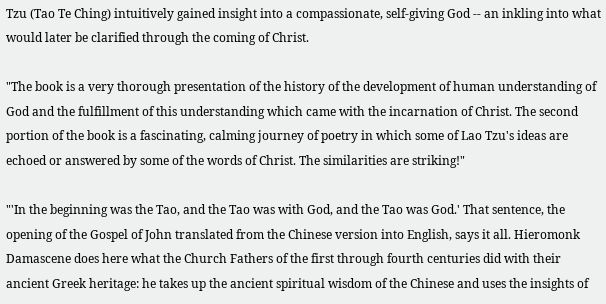Tzu (Tao Te Ching) intuitively gained insight into a compassionate, self-giving God -- an inkling into what would later be clarified through the coming of Christ.

"The book is a very thorough presentation of the history of the development of human understanding of God and the fulfillment of this understanding which came with the incarnation of Christ. The second portion of the book is a fascinating, calming journey of poetry in which some of Lao Tzu's ideas are echoed or answered by some of the words of Christ. The similarities are striking!"

"'In the beginning was the Tao, and the Tao was with God, and the Tao was God.' That sentence, the opening of the Gospel of John translated from the Chinese version into English, says it all. Hieromonk Damascene does here what the Church Fathers of the first through fourth centuries did with their ancient Greek heritage: he takes up the ancient spiritual wisdom of the Chinese and uses the insights of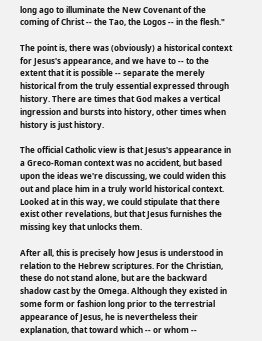long ago to illuminate the New Covenant of the coming of Christ -- the Tao, the Logos -- in the flesh."

The point is, there was (obviously) a historical context for Jesus's appearance, and we have to -- to the extent that it is possible -- separate the merely historical from the truly essential expressed through history. There are times that God makes a vertical ingression and bursts into history, other times when history is just history.

The official Catholic view is that Jesus's appearance in a Greco-Roman context was no accident, but based upon the ideas we're discussing, we could widen this out and place him in a truly world historical context. Looked at in this way, we could stipulate that there exist other revelations, but that Jesus furnishes the missing key that unlocks them.

After all, this is precisely how Jesus is understood in relation to the Hebrew scriptures. For the Christian, these do not stand alone, but are the backward shadow cast by the Omega. Although they existed in some form or fashion long prior to the terrestrial appearance of Jesus, he is nevertheless their explanation, that toward which -- or whom --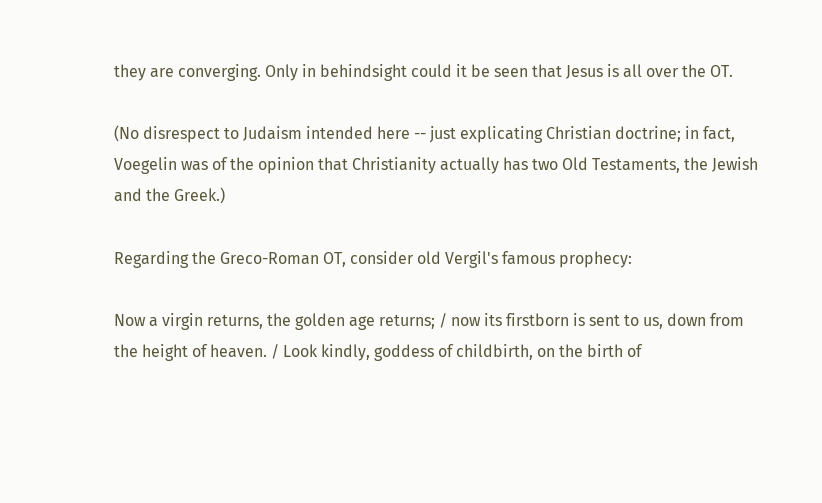they are converging. Only in behindsight could it be seen that Jesus is all over the OT.

(No disrespect to Judaism intended here -- just explicating Christian doctrine; in fact, Voegelin was of the opinion that Christianity actually has two Old Testaments, the Jewish and the Greek.)

Regarding the Greco-Roman OT, consider old Vergil's famous prophecy:

Now a virgin returns, the golden age returns; / now its firstborn is sent to us, down from the height of heaven. / Look kindly, goddess of childbirth, on the birth of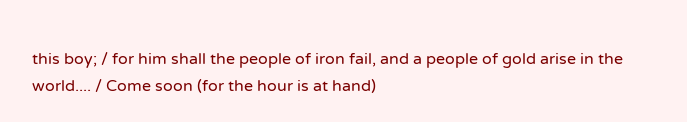this boy; / for him shall the people of iron fail, and a people of gold arise in the world.... / Come soon (for the hour is at hand)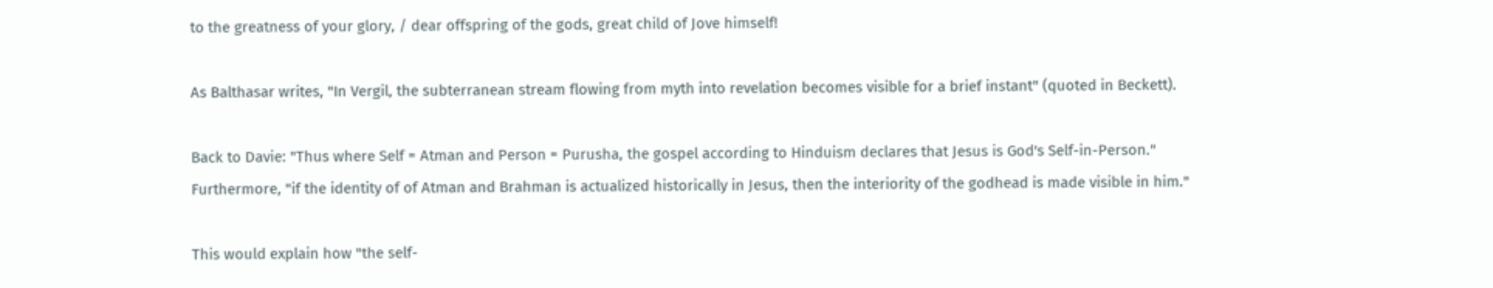to the greatness of your glory, / dear offspring of the gods, great child of Jove himself!

As Balthasar writes, "In Vergil, the subterranean stream flowing from myth into revelation becomes visible for a brief instant" (quoted in Beckett).

Back to Davie: "Thus where Self = Atman and Person = Purusha, the gospel according to Hinduism declares that Jesus is God's Self-in-Person." Furthermore, "if the identity of of Atman and Brahman is actualized historically in Jesus, then the interiority of the godhead is made visible in him."

This would explain how "the self-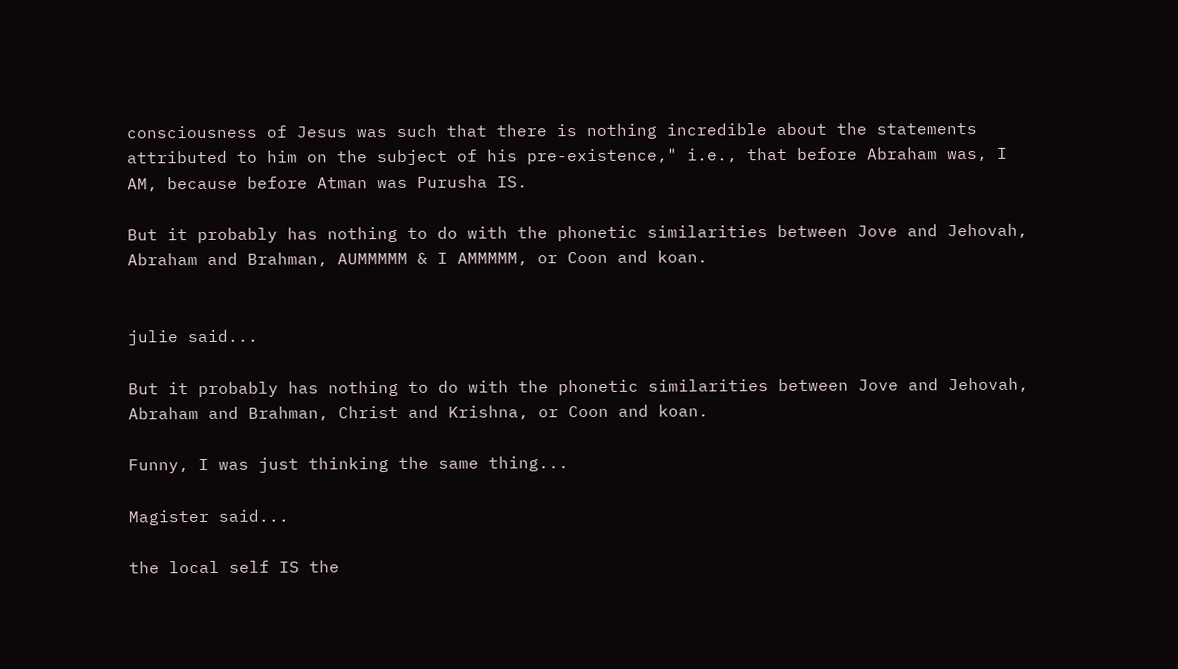consciousness of Jesus was such that there is nothing incredible about the statements attributed to him on the subject of his pre-existence," i.e., that before Abraham was, I AM, because before Atman was Purusha IS.

But it probably has nothing to do with the phonetic similarities between Jove and Jehovah, Abraham and Brahman, AUMMMMM & I AMMMMM, or Coon and koan.


julie said...

But it probably has nothing to do with the phonetic similarities between Jove and Jehovah, Abraham and Brahman, Christ and Krishna, or Coon and koan.

Funny, I was just thinking the same thing...

Magister said...

the local self IS the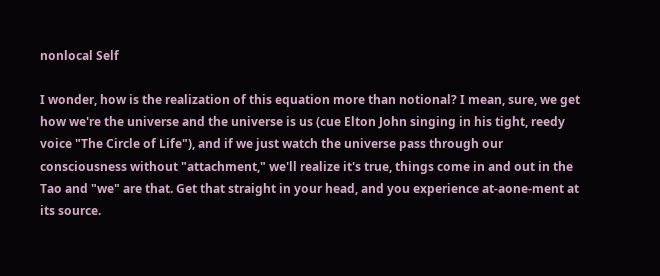nonlocal Self

I wonder, how is the realization of this equation more than notional? I mean, sure, we get how we're the universe and the universe is us (cue Elton John singing in his tight, reedy voice "The Circle of Life"), and if we just watch the universe pass through our consciousness without "attachment," we'll realize it's true, things come in and out in the Tao and "we" are that. Get that straight in your head, and you experience at-aone-ment at its source.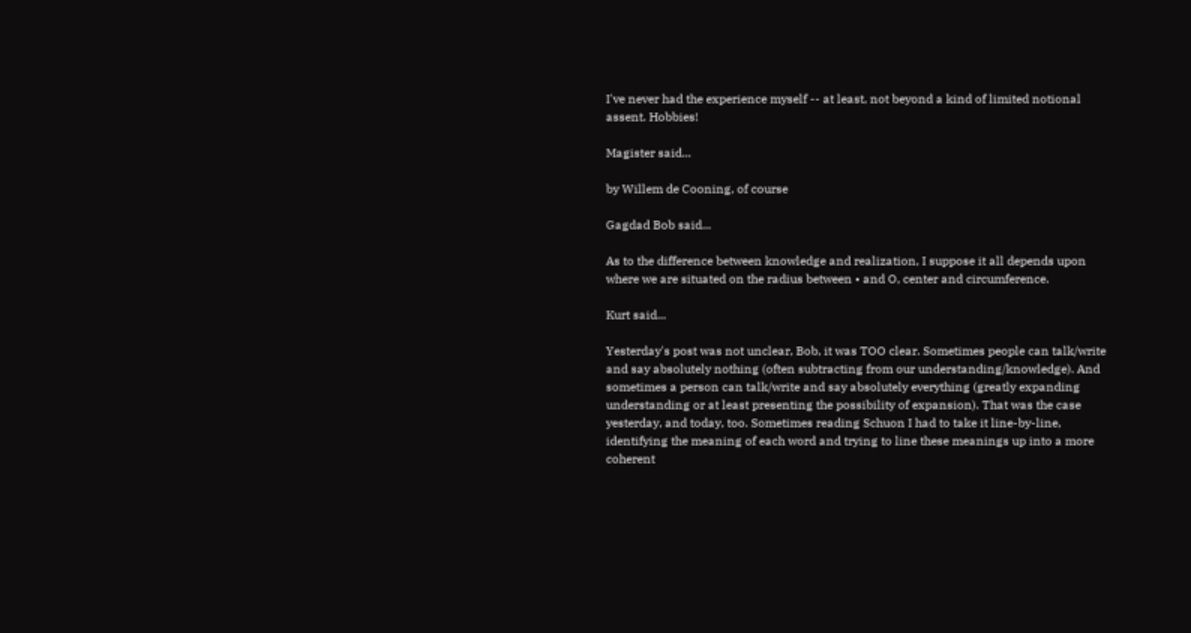I've never had the experience myself -- at least, not beyond a kind of limited notional assent. Hobbies!

Magister said...

by Willem de Cooning, of course

Gagdad Bob said...

As to the difference between knowledge and realization, I suppose it all depends upon where we are situated on the radius between • and O, center and circumference.

Kurt said...

Yesterday's post was not unclear, Bob, it was TOO clear. Sometimes people can talk/write and say absolutely nothing (often subtracting from our understanding/knowledge). And sometimes a person can talk/write and say absolutely everything (greatly expanding understanding or at least presenting the possibility of expansion). That was the case yesterday, and today, too. Sometimes reading Schuon I had to take it line-by-line, identifying the meaning of each word and trying to line these meanings up into a more coherent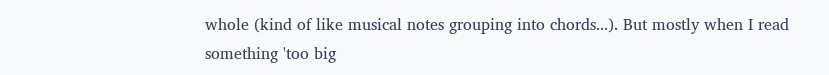whole (kind of like musical notes grouping into chords...). But mostly when I read something 'too big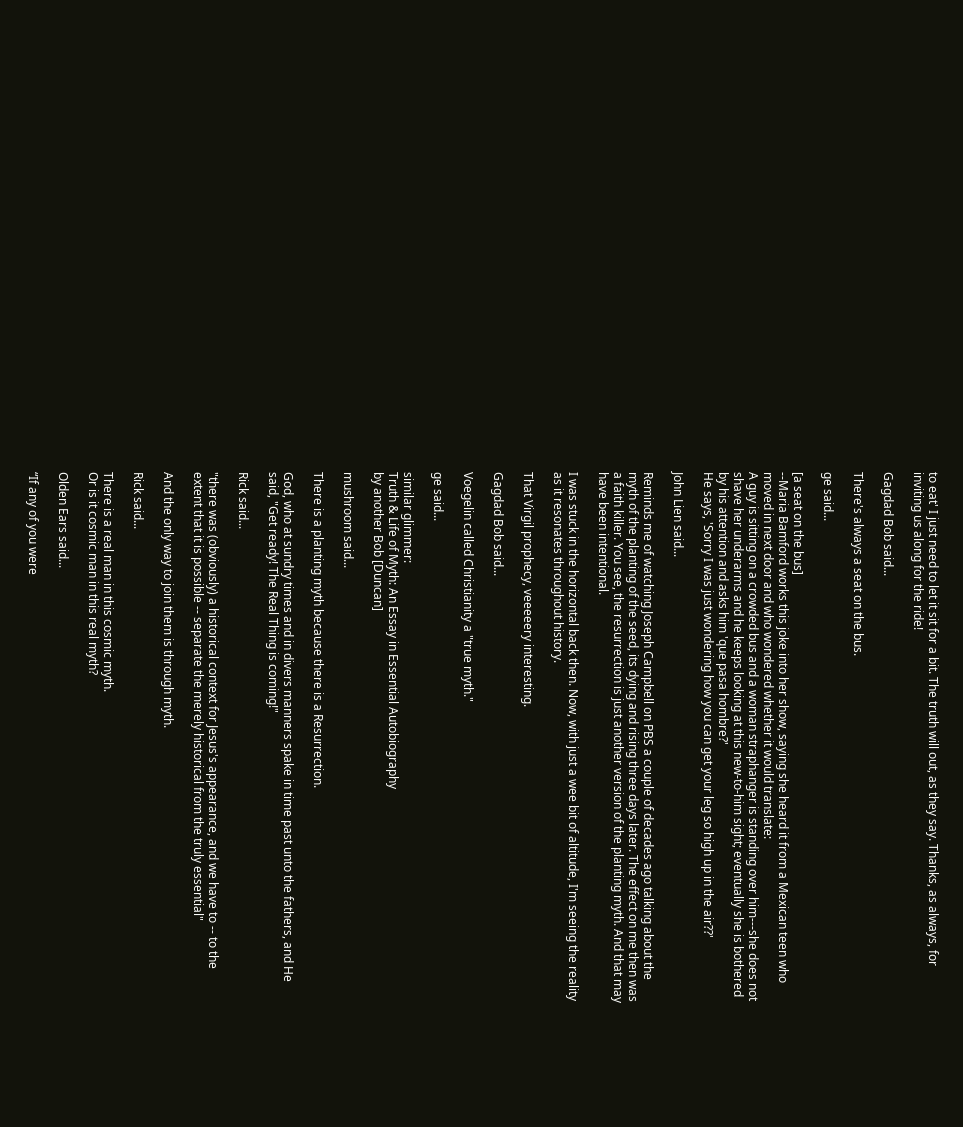to eat' I just need to let it sit for a bit. The truth will out, as they say. Thanks, as always, for inviting us along for the ride!

Gagdad Bob said...

There's always a seat on the bus.

ge said...

[a seat on the bus]
--Maria Bamford works this joke into her show, saying she heard it from a Mexican teen who moved in next door and who wondered whether it would translate:
A guy is sitting on a crowded bus and a woman straphanger is standing over him---she does not shave her underarms and he keeps looking at this new-to-him sight; eventually she is bothered by his attention and asks him 'que pasa hombre?'
He says, 'Sorry I was just wondering how you can get your leg so high up in the air??'

John Lien said...

Reminds me of watching Joseph Campbell on PBS a couple of decades ago talking about the myth of the planting of the seed, its dying and rising three days later. The effect on me then was a faith killer. You see, the resurrection is just another version of the planting myth. And that may have been intentional.

I was stuck in the horizontal back then. Now, with just a wee bit of altitude, I'm seeing the reality as it resonates throughout history.

That Virgil prophecy, veeeeery interesting.

Gagdad Bob said...

Voegelin called Christianity a "true myth."

ge said...

similar glimmer:
Truth & Life of Myth: An Essay in Essential Autobiography
by another Bob [Duncan]

mushroom said...

There is a planting myth because there is a Resurrection.

God, who at sundry times and in divers manners spake in time past unto the fathers, and He said, "Get ready! The Real Thing is coming!"

Rick said...

"there was (obviously) a historical context for Jesus's appearance, and we have to -- to the extent that it is possible -- separate the merely historical from the truly essential"

And the only way to join them is through myth.

Rick said...

There is a real man in this cosmic myth.
Or is it cosmic man in this real myth?

Olden Ears said...

“If any of you were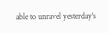able to unravel yesterday's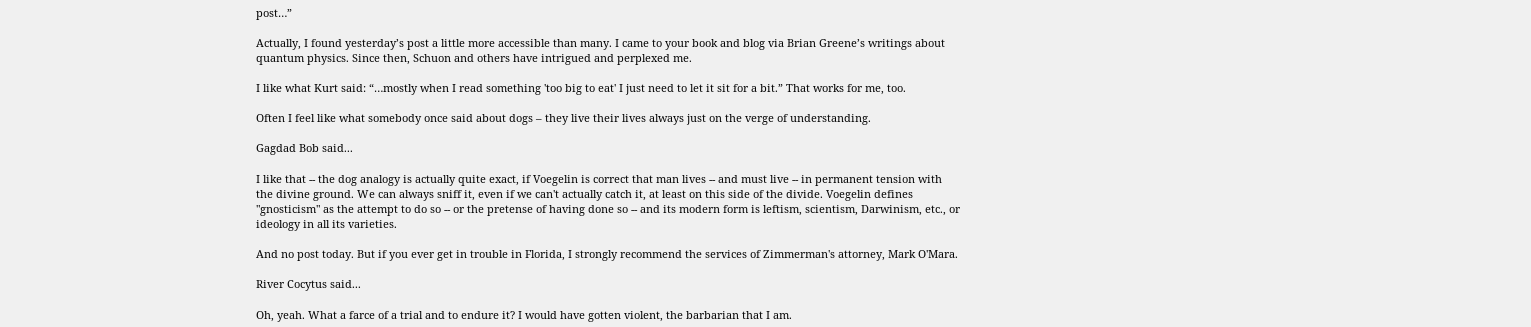post…”

Actually, I found yesterday’s post a little more accessible than many. I came to your book and blog via Brian Greene’s writings about quantum physics. Since then, Schuon and others have intrigued and perplexed me.

I like what Kurt said: “…mostly when I read something 'too big to eat' I just need to let it sit for a bit.” That works for me, too.

Often I feel like what somebody once said about dogs – they live their lives always just on the verge of understanding.

Gagdad Bob said...

I like that -- the dog analogy is actually quite exact, if Voegelin is correct that man lives -- and must live -- in permanent tension with the divine ground. We can always sniff it, even if we can't actually catch it, at least on this side of the divide. Voegelin defines "gnosticism" as the attempt to do so -- or the pretense of having done so -- and its modern form is leftism, scientism, Darwinism, etc., or ideology in all its varieties.

And no post today. But if you ever get in trouble in Florida, I strongly recommend the services of Zimmerman's attorney, Mark O'Mara.

River Cocytus said...

Oh, yeah. What a farce of a trial and to endure it? I would have gotten violent, the barbarian that I am.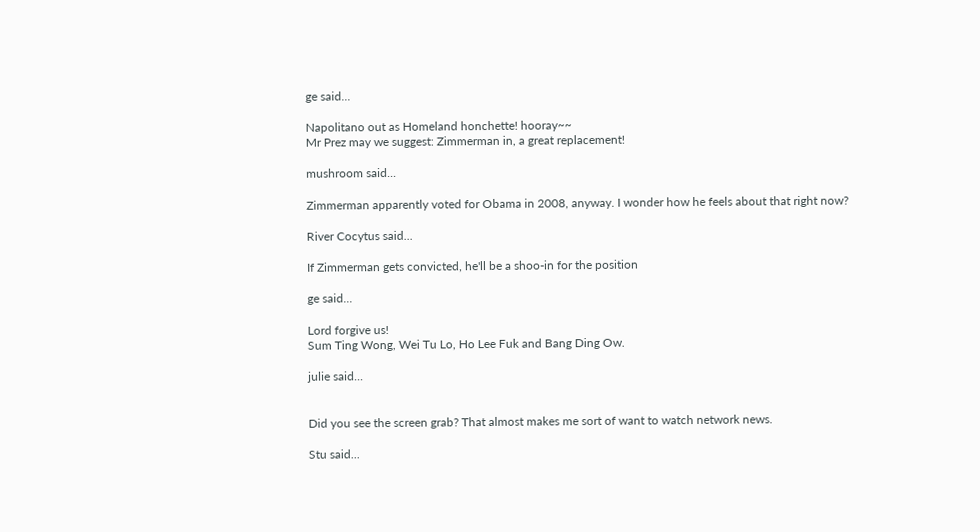ge said...

Napolitano out as Homeland honchette! hooray~~
Mr Prez may we suggest: Zimmerman in, a great replacement!

mushroom said...

Zimmerman apparently voted for Obama in 2008, anyway. I wonder how he feels about that right now?

River Cocytus said...

If Zimmerman gets convicted, he'll be a shoo-in for the position

ge said...

Lord forgive us!
Sum Ting Wong, Wei Tu Lo, Ho Lee Fuk and Bang Ding Ow.

julie said...


Did you see the screen grab? That almost makes me sort of want to watch network news.

Stu said...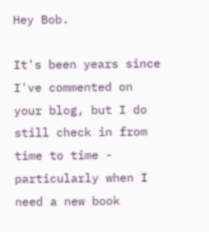Hey Bob.

It's been years since I've commented on your blog, but I do still check in from time to time - particularly when I need a new book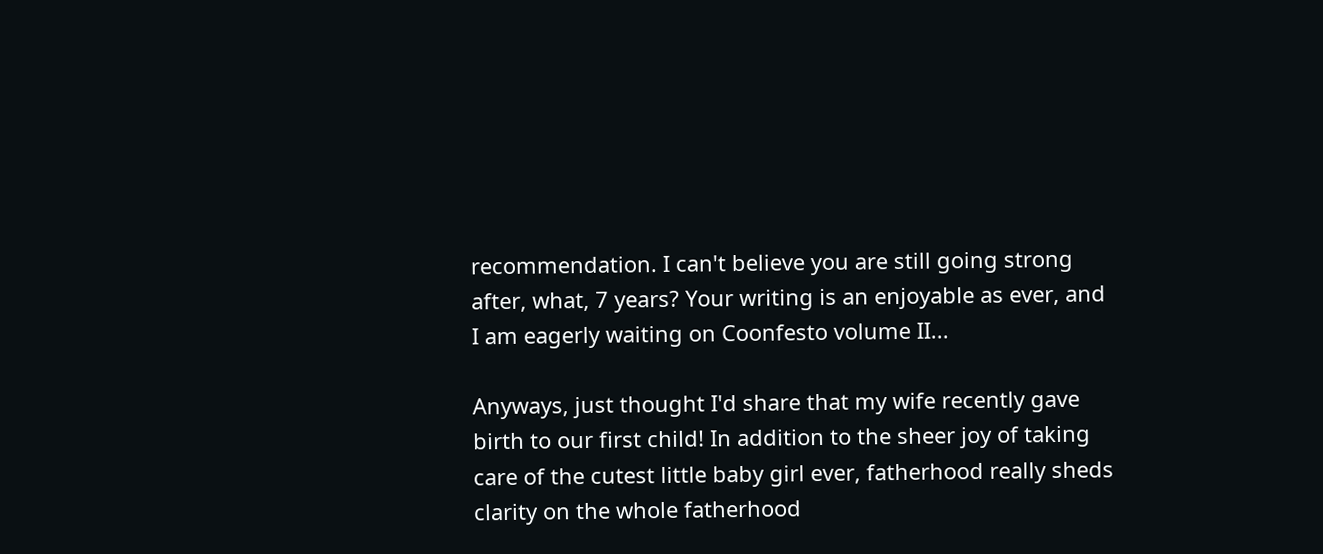recommendation. I can't believe you are still going strong after, what, 7 years? Your writing is an enjoyable as ever, and I am eagerly waiting on Coonfesto volume II...

Anyways, just thought I'd share that my wife recently gave birth to our first child! In addition to the sheer joy of taking care of the cutest little baby girl ever, fatherhood really sheds clarity on the whole fatherhood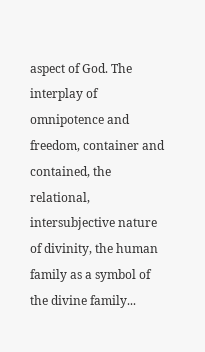aspect of God. The interplay of omnipotence and freedom, container and contained, the relational, intersubjective nature of divinity, the human family as a symbol of the divine family...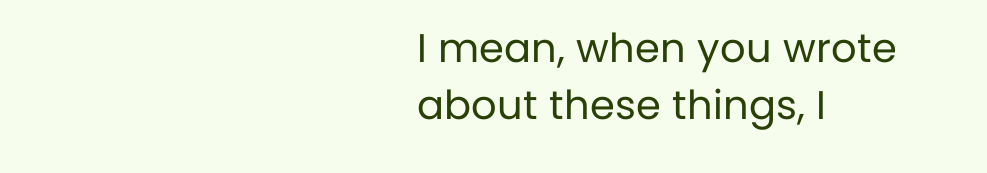I mean, when you wrote about these things, I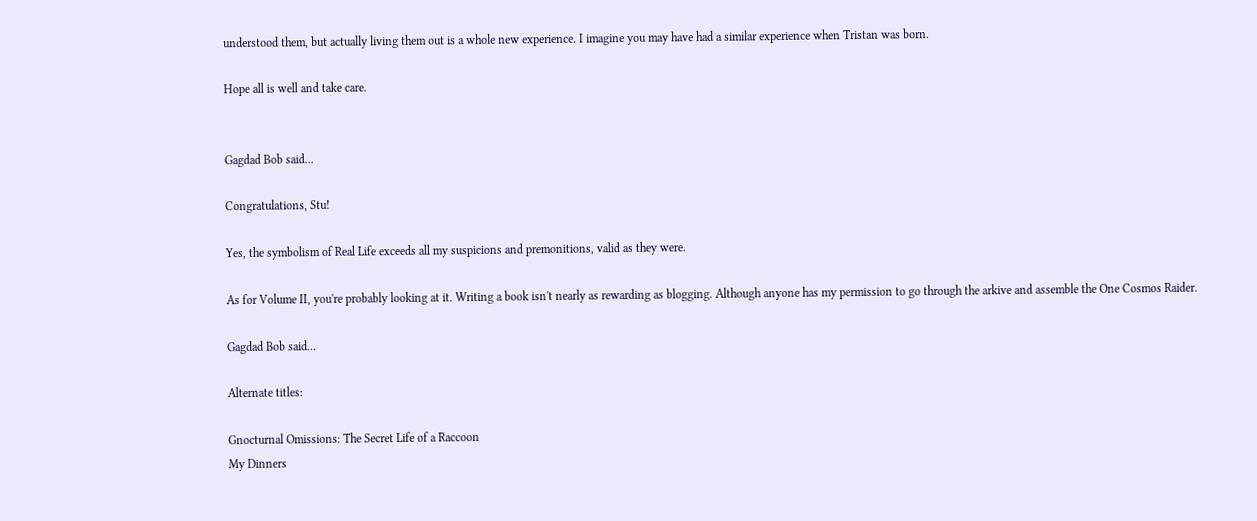understood them, but actually living them out is a whole new experience. I imagine you may have had a similar experience when Tristan was born.

Hope all is well and take care.


Gagdad Bob said...

Congratulations, Stu!

Yes, the symbolism of Real Life exceeds all my suspicions and premonitions, valid as they were.

As for Volume II, you're probably looking at it. Writing a book isn't nearly as rewarding as blogging. Although anyone has my permission to go through the arkive and assemble the One Cosmos Raider.

Gagdad Bob said...

Alternate titles:

Gnocturnal Omissions: The Secret Life of a Raccoon
My Dinners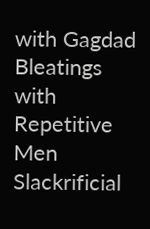with Gagdad
Bleatings with Repetitive Men
Slackrificial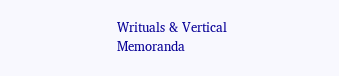Writuals & Vertical Memoranda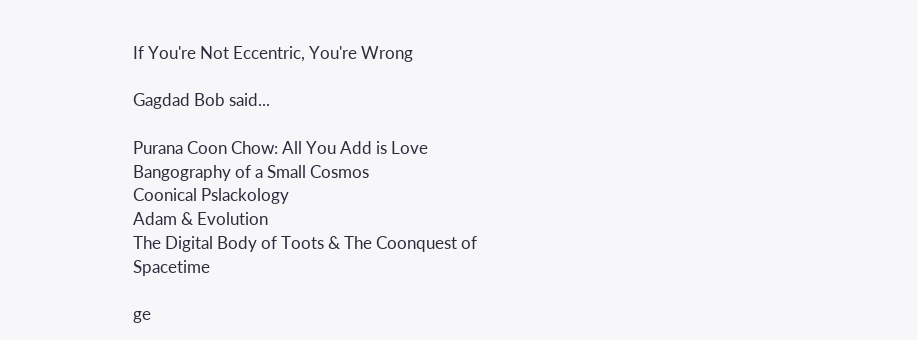If You're Not Eccentric, You're Wrong

Gagdad Bob said...

Purana Coon Chow: All You Add is Love
Bangography of a Small Cosmos
Coonical Pslackology
Adam & Evolution
The Digital Body of Toots & The Coonquest of Spacetime

ge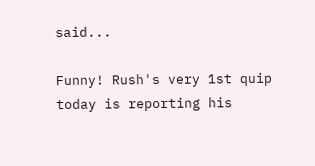said...

Funny! Rush's very 1st quip today is reporting his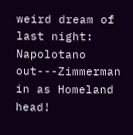weird dream of last night: Napolotano out---Zimmerman in as Homeland head!